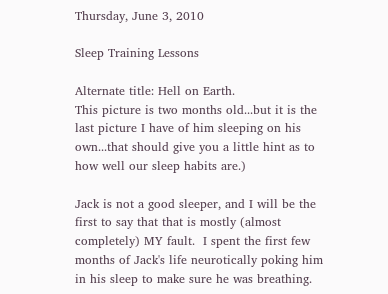Thursday, June 3, 2010

Sleep Training Lessons

Alternate title: Hell on Earth.
This picture is two months old...but it is the last picture I have of him sleeping on his own...that should give you a little hint as to how well our sleep habits are.)

Jack is not a good sleeper, and I will be the first to say that that is mostly (almost completely) MY fault.  I spent the first few months of Jack's life neurotically poking him in his sleep to make sure he was breathing.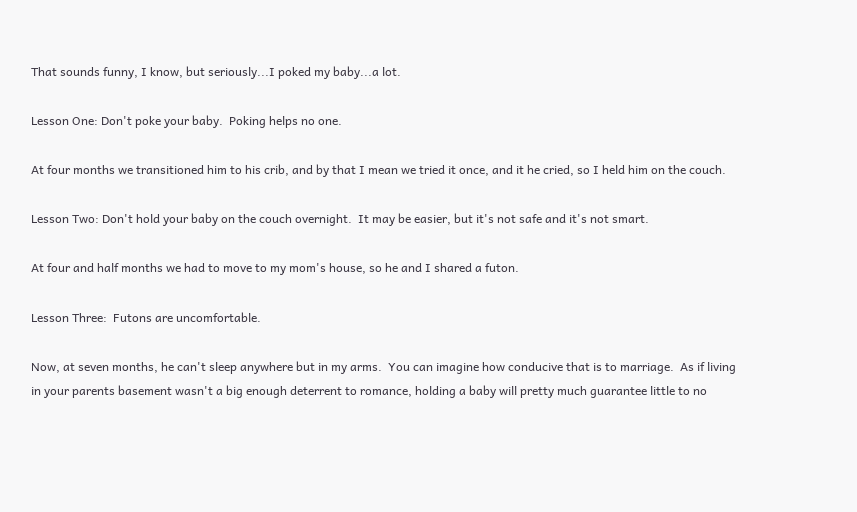That sounds funny, I know, but seriously...I poked my baby...a lot.

Lesson One: Don't poke your baby.  Poking helps no one.

At four months we transitioned him to his crib, and by that I mean we tried it once, and it he cried, so I held him on the couch.

Lesson Two: Don't hold your baby on the couch overnight.  It may be easier, but it's not safe and it's not smart.

At four and half months we had to move to my mom's house, so he and I shared a futon.

Lesson Three:  Futons are uncomfortable.

Now, at seven months, he can't sleep anywhere but in my arms.  You can imagine how conducive that is to marriage.  As if living in your parents basement wasn't a big enough deterrent to romance, holding a baby will pretty much guarantee little to no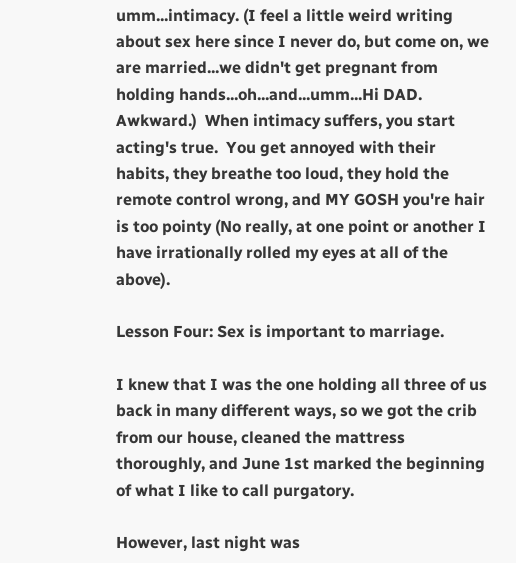umm...intimacy. (I feel a little weird writing about sex here since I never do, but come on, we are married...we didn't get pregnant from holding hands...oh...and...umm...Hi DAD. Awkward.)  When intimacy suffers, you start acting's true.  You get annoyed with their habits, they breathe too loud, they hold the remote control wrong, and MY GOSH you're hair is too pointy (No really, at one point or another I have irrationally rolled my eyes at all of the above).

Lesson Four: Sex is important to marriage.

I knew that I was the one holding all three of us back in many different ways, so we got the crib from our house, cleaned the mattress thoroughly, and June 1st marked the beginning of what I like to call purgatory.

However, last night was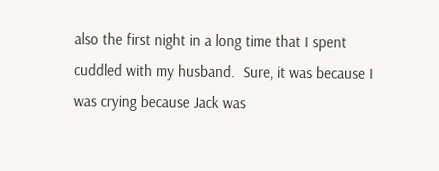also the first night in a long time that I spent cuddled with my husband.  Sure, it was because I was crying because Jack was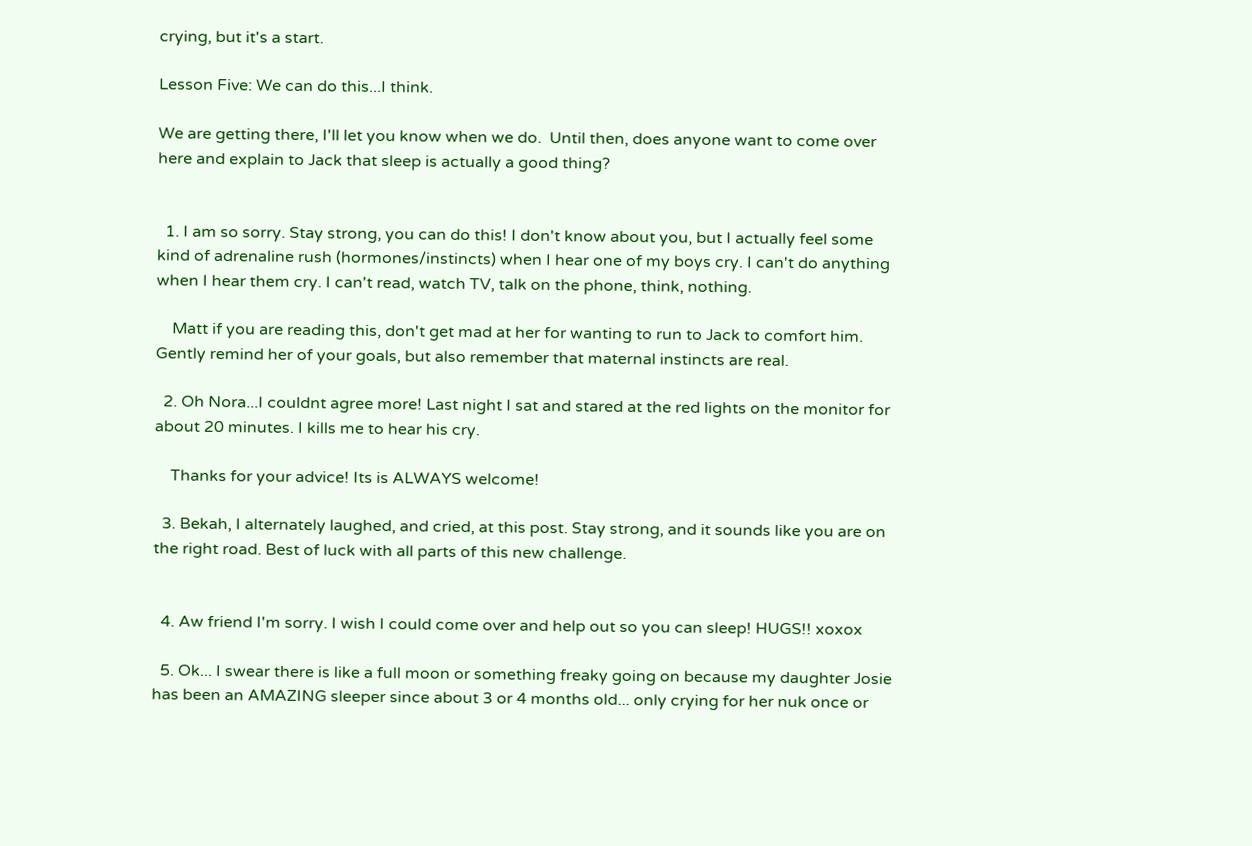crying, but it's a start.

Lesson Five: We can do this...I think.

We are getting there, I'll let you know when we do.  Until then, does anyone want to come over here and explain to Jack that sleep is actually a good thing?


  1. I am so sorry. Stay strong, you can do this! I don't know about you, but I actually feel some kind of adrenaline rush (hormones/instincts) when I hear one of my boys cry. I can't do anything when I hear them cry. I can't read, watch TV, talk on the phone, think, nothing.

    Matt if you are reading this, don't get mad at her for wanting to run to Jack to comfort him. Gently remind her of your goals, but also remember that maternal instincts are real.

  2. Oh Nora...I couldnt agree more! Last night I sat and stared at the red lights on the monitor for about 20 minutes. I kills me to hear his cry.

    Thanks for your advice! Its is ALWAYS welcome!

  3. Bekah, I alternately laughed, and cried, at this post. Stay strong, and it sounds like you are on the right road. Best of luck with all parts of this new challenge.


  4. Aw friend I'm sorry. I wish I could come over and help out so you can sleep! HUGS!! xoxox

  5. Ok... I swear there is like a full moon or something freaky going on because my daughter Josie has been an AMAZING sleeper since about 3 or 4 months old... only crying for her nuk once or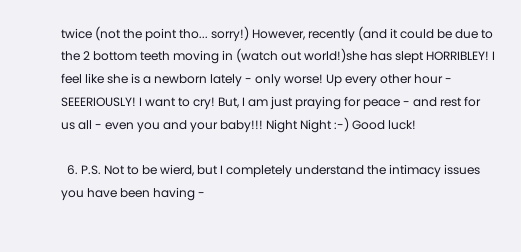twice (not the point tho... sorry!) However, recently (and it could be due to the 2 bottom teeth moving in (watch out world!)she has slept HORRIBLEY! I feel like she is a newborn lately - only worse! Up every other hour - SEEERIOUSLY! I want to cry! But, I am just praying for peace - and rest for us all - even you and your baby!!! Night Night :-) Good luck!

  6. P.S. Not to be wierd, but I completely understand the intimacy issues you have been having -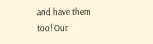and have them too! Our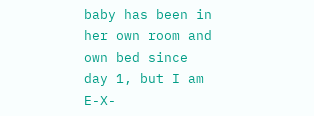baby has been in her own room and own bed since day 1, but I am E-X-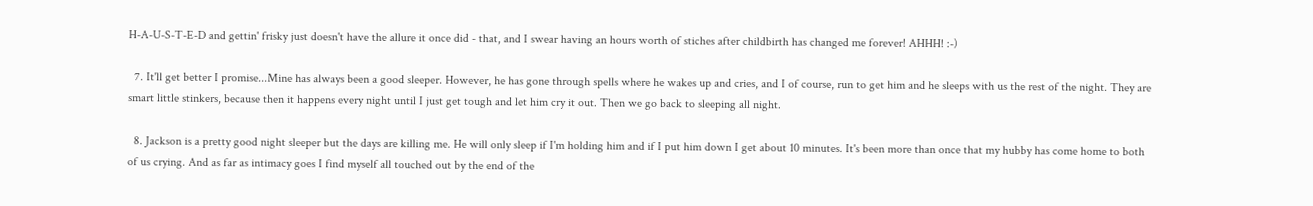H-A-U-S-T-E-D and gettin' frisky just doesn't have the allure it once did - that, and I swear having an hours worth of stiches after childbirth has changed me forever! AHHH! :-)

  7. It'll get better I promise...Mine has always been a good sleeper. However, he has gone through spells where he wakes up and cries, and I of course, run to get him and he sleeps with us the rest of the night. They are smart little stinkers, because then it happens every night until I just get tough and let him cry it out. Then we go back to sleeping all night.

  8. Jackson is a pretty good night sleeper but the days are killing me. He will only sleep if I'm holding him and if I put him down I get about 10 minutes. It's been more than once that my hubby has come home to both of us crying. And as far as intimacy goes I find myself all touched out by the end of the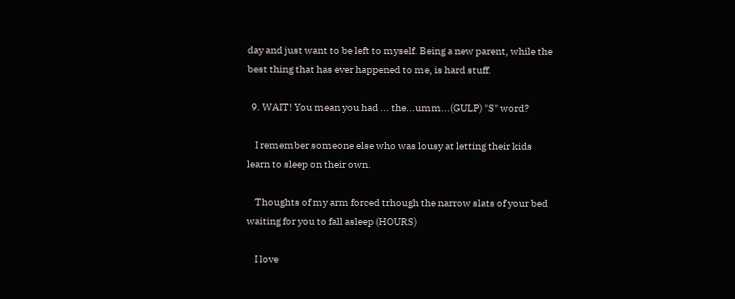day and just want to be left to myself. Being a new parent, while the best thing that has ever happened to me, is hard stuff.

  9. WAIT! You mean you had ... the...umm...(GULP) "S" word?

    I remember someone else who was lousy at letting their kids learn to sleep on their own.

    Thoughts of my arm forced trhough the narrow slats of your bed waiting for you to fall asleep (HOURS)

    I love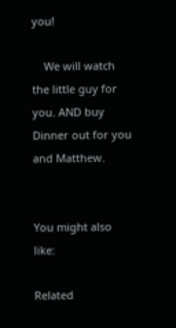you!

    We will watch the little guy for you. AND buy Dinner out for you and Matthew.


You might also like:

Related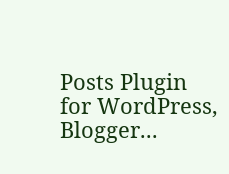Posts Plugin for WordPress, Blogger...